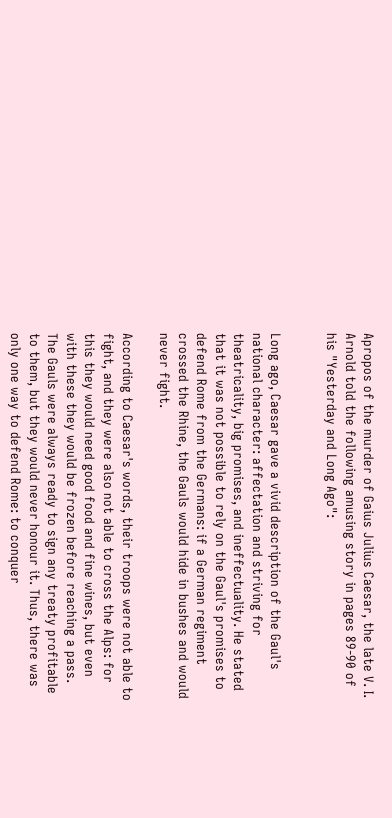Apropos of the murder of Gaius Julius Caesar, the late V. I. Arnold told the following amusing story in pages 89-90 of his "Yesterday and Long Ago":


Long ago, Caesar gave a vivid description of the Gaul's national character: affectation and striving for theatricality, big promises, and ineffectuality. He stated that it was not possible to rely on the Gaul's promises to defend Rome from the Germans: if a German regiment crossed the Rhine, the Gauls would hide in bushes and would never fight.

According to Caesar's words, their troops were not able to fight, and they were also not able to cross the Alps: for this they would need good food and fine wines, but even with these they would be frozen before reaching a pass. The Gauls were always ready to sign any treaty profitable to them, but they would never honour it. Thus, there was only one way to defend Rome: to conquer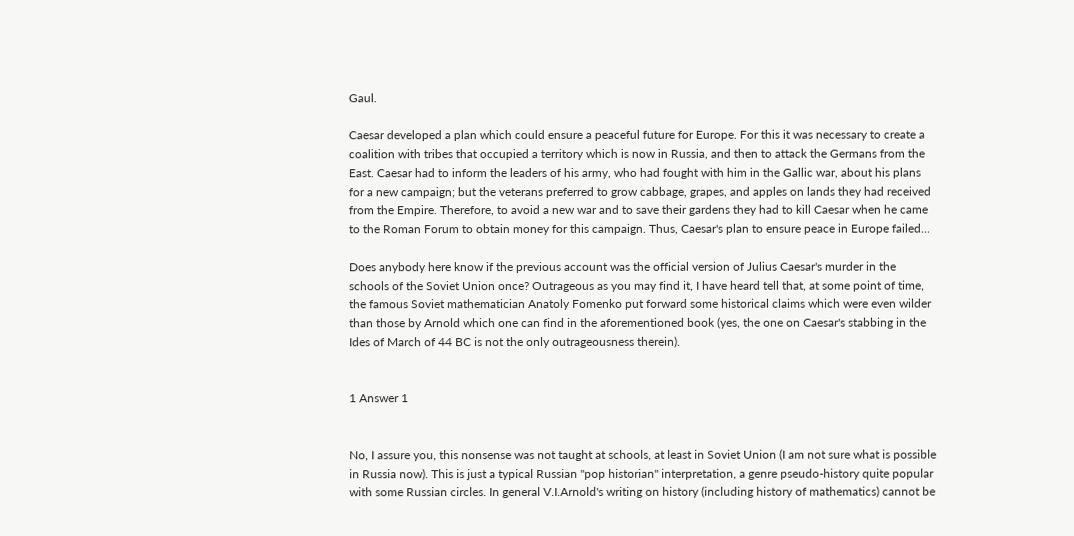Gaul.

Caesar developed a plan which could ensure a peaceful future for Europe. For this it was necessary to create a coalition with tribes that occupied a territory which is now in Russia, and then to attack the Germans from the East. Caesar had to inform the leaders of his army, who had fought with him in the Gallic war, about his plans for a new campaign; but the veterans preferred to grow cabbage, grapes, and apples on lands they had received from the Empire. Therefore, to avoid a new war and to save their gardens they had to kill Caesar when he came to the Roman Forum to obtain money for this campaign. Thus, Caesar's plan to ensure peace in Europe failed...

Does anybody here know if the previous account was the official version of Julius Caesar's murder in the schools of the Soviet Union once? Outrageous as you may find it, I have heard tell that, at some point of time, the famous Soviet mathematician Anatoly Fomenko put forward some historical claims which were even wilder than those by Arnold which one can find in the aforementioned book (yes, the one on Caesar's stabbing in the Ides of March of 44 BC is not the only outrageousness therein).


1 Answer 1


No, I assure you, this nonsense was not taught at schools, at least in Soviet Union (I am not sure what is possible in Russia now). This is just a typical Russian "pop historian" interpretation, a genre pseudo-history quite popular with some Russian circles. In general V.I.Arnold's writing on history (including history of mathematics) cannot be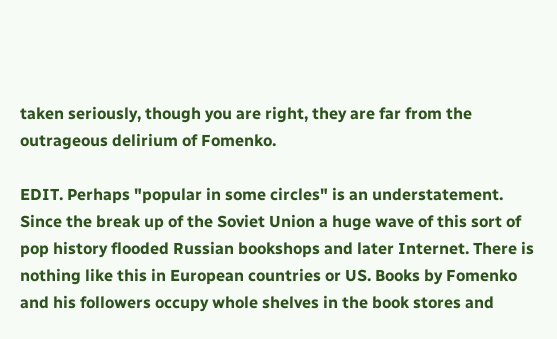taken seriously, though you are right, they are far from the outrageous delirium of Fomenko.

EDIT. Perhaps "popular in some circles" is an understatement. Since the break up of the Soviet Union a huge wave of this sort of pop history flooded Russian bookshops and later Internet. There is nothing like this in European countries or US. Books by Fomenko and his followers occupy whole shelves in the book stores and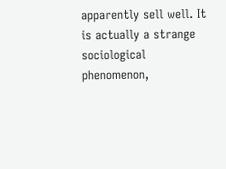apparently sell well. It is actually a strange sociological phenomenon,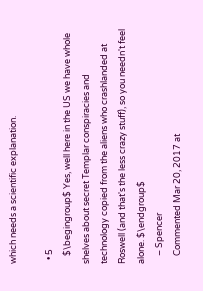which needs a scientific explanation.

  • 5
    $\begingroup$ Yes, well here in the US we have whole shelves about secret Templar conspiracies and technology copied from the aliens who crashlanded at Roswell (and that's the less crazy stuff), so you needn't feel alone. $\endgroup$
    – Spencer
    Commented Mar 20, 2017 at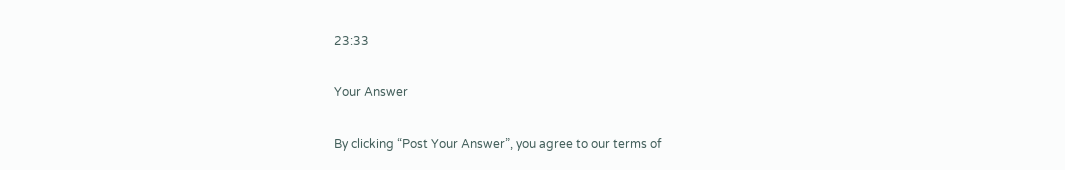23:33

Your Answer

By clicking “Post Your Answer”, you agree to our terms of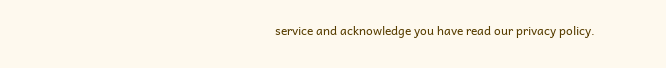service and acknowledge you have read our privacy policy.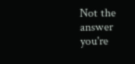Not the answer you're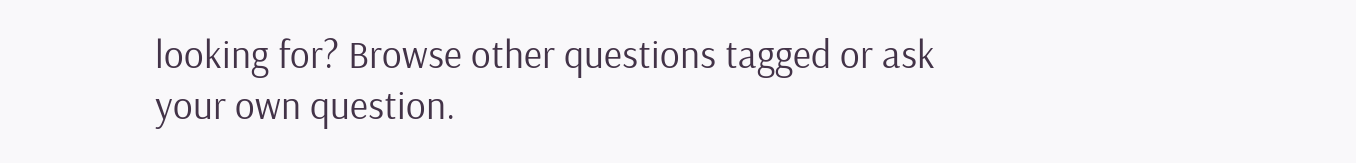looking for? Browse other questions tagged or ask your own question.